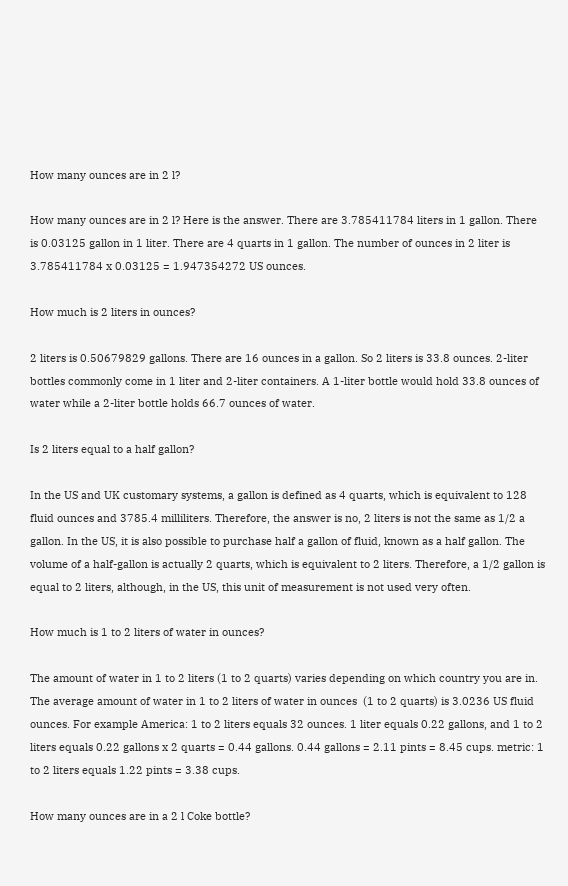How many ounces are in 2 l?

How many ounces are in 2 l? Here is the answer. There are 3.785411784 liters in 1 gallon. There is 0.03125 gallon in 1 liter. There are 4 quarts in 1 gallon. The number of ounces in 2 liter is 3.785411784 x 0.03125 = 1.947354272 US ounces.

How much is 2 liters in ounces?

2 liters is 0.50679829 gallons. There are 16 ounces in a gallon. So 2 liters is 33.8 ounces. 2-liter bottles commonly come in 1 liter and 2-liter containers. A 1-liter bottle would hold 33.8 ounces of water while a 2-liter bottle holds 66.7 ounces of water.

Is 2 liters equal to a half gallon?

In the US and UK customary systems, a gallon is defined as 4 quarts, which is equivalent to 128 fluid ounces and 3785.4 milliliters. Therefore, the answer is no, 2 liters is not the same as 1/2 a gallon. In the US, it is also possible to purchase half a gallon of fluid, known as a half gallon. The volume of a half-gallon is actually 2 quarts, which is equivalent to 2 liters. Therefore, a 1/2 gallon is equal to 2 liters, although, in the US, this unit of measurement is not used very often.

How much is 1 to 2 liters of water in ounces?

The amount of water in 1 to 2 liters (1 to 2 quarts) varies depending on which country you are in. The average amount of water in 1 to 2 liters of water in ounces  (1 to 2 quarts) is 3.0236 US fluid ounces. For example America: 1 to 2 liters equals 32 ounces. 1 liter equals 0.22 gallons, and 1 to 2 liters equals 0.22 gallons x 2 quarts = 0.44 gallons. 0.44 gallons = 2.11 pints = 8.45 cups. metric: 1 to 2 liters equals 1.22 pints = 3.38 cups.

How many ounces are in a 2 l Coke bottle?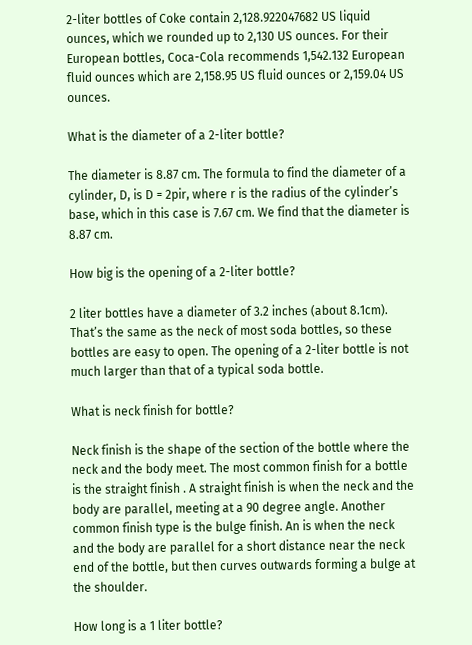2-liter bottles of Coke contain 2,128.922047682 US liquid ounces, which we rounded up to 2,130 US ounces. For their European bottles, Coca-Cola recommends 1,542.132 European fluid ounces which are 2,158.95 US fluid ounces or 2,159.04 US ounces.

What is the diameter of a 2-liter bottle?

The diameter is 8.87 cm. The formula to find the diameter of a cylinder, D, is D = 2pir, where r is the radius of the cylinder’s base, which in this case is 7.67 cm. We find that the diameter is 8.87 cm.

How big is the opening of a 2-liter bottle?

2 liter bottles have a diameter of 3.2 inches (about 8.1cm). That’s the same as the neck of most soda bottles, so these bottles are easy to open. The opening of a 2-liter bottle is not much larger than that of a typical soda bottle.

What is neck finish for bottle?

Neck finish is the shape of the section of the bottle where the neck and the body meet. The most common finish for a bottle is the straight finish . A straight finish is when the neck and the body are parallel, meeting at a 90 degree angle. Another common finish type is the bulge finish. An is when the neck and the body are parallel for a short distance near the neck end of the bottle, but then curves outwards forming a bulge at the shoulder.

How long is a 1 liter bottle?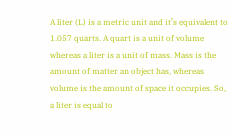A liter (L) is a metric unit and it’s equivalent to 1.057 quarts. A quart is a unit of volume whereas a liter is a unit of mass. Mass is the amount of matter an object has, whereas volume is the amount of space it occupies. So, a liter is equal to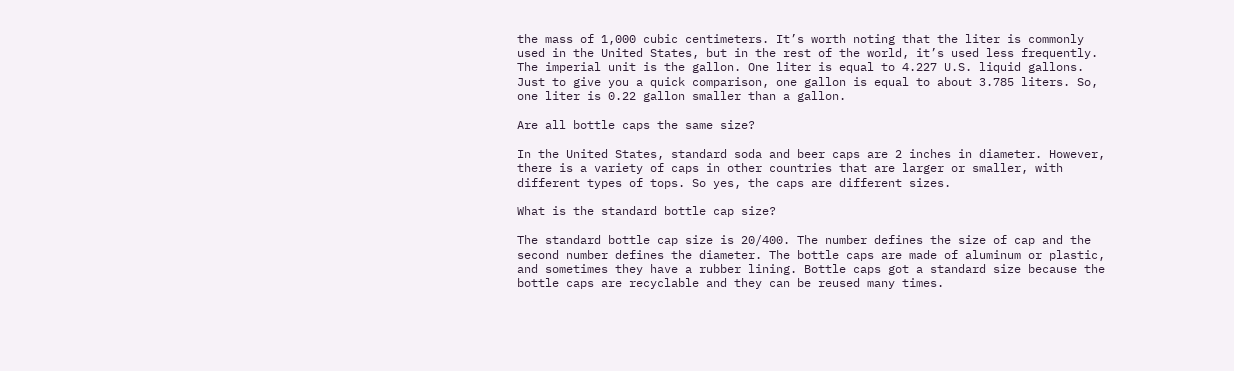the mass of 1,000 cubic centimeters. It’s worth noting that the liter is commonly used in the United States, but in the rest of the world, it’s used less frequently. The imperial unit is the gallon. One liter is equal to 4.227 U.S. liquid gallons. Just to give you a quick comparison, one gallon is equal to about 3.785 liters. So, one liter is 0.22 gallon smaller than a gallon.

Are all bottle caps the same size?

In the United States, standard soda and beer caps are 2 inches in diameter. However, there is a variety of caps in other countries that are larger or smaller, with different types of tops. So yes, the caps are different sizes.

What is the standard bottle cap size?

The standard bottle cap size is 20/400. The number defines the size of cap and the second number defines the diameter. The bottle caps are made of aluminum or plastic, and sometimes they have a rubber lining. Bottle caps got a standard size because the bottle caps are recyclable and they can be reused many times.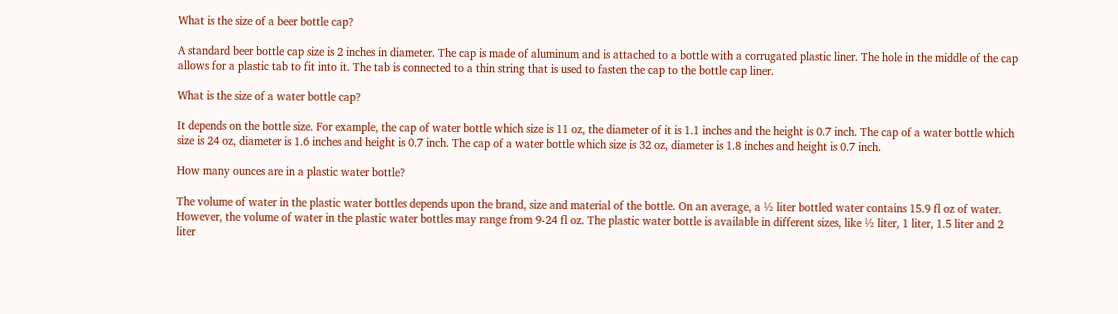What is the size of a beer bottle cap?

A standard beer bottle cap size is 2 inches in diameter. The cap is made of aluminum and is attached to a bottle with a corrugated plastic liner. The hole in the middle of the cap allows for a plastic tab to fit into it. The tab is connected to a thin string that is used to fasten the cap to the bottle cap liner.

What is the size of a water bottle cap?

It depends on the bottle size. For example, the cap of water bottle which size is 11 oz, the diameter of it is 1.1 inches and the height is 0.7 inch. The cap of a water bottle which size is 24 oz, diameter is 1.6 inches and height is 0.7 inch. The cap of a water bottle which size is 32 oz, diameter is 1.8 inches and height is 0.7 inch.

How many ounces are in a plastic water bottle?

The volume of water in the plastic water bottles depends upon the brand, size and material of the bottle. On an average, a ½ liter bottled water contains 15.9 fl oz of water. However, the volume of water in the plastic water bottles may range from 9-24 fl oz. The plastic water bottle is available in different sizes, like ½ liter, 1 liter, 1.5 liter and 2 liter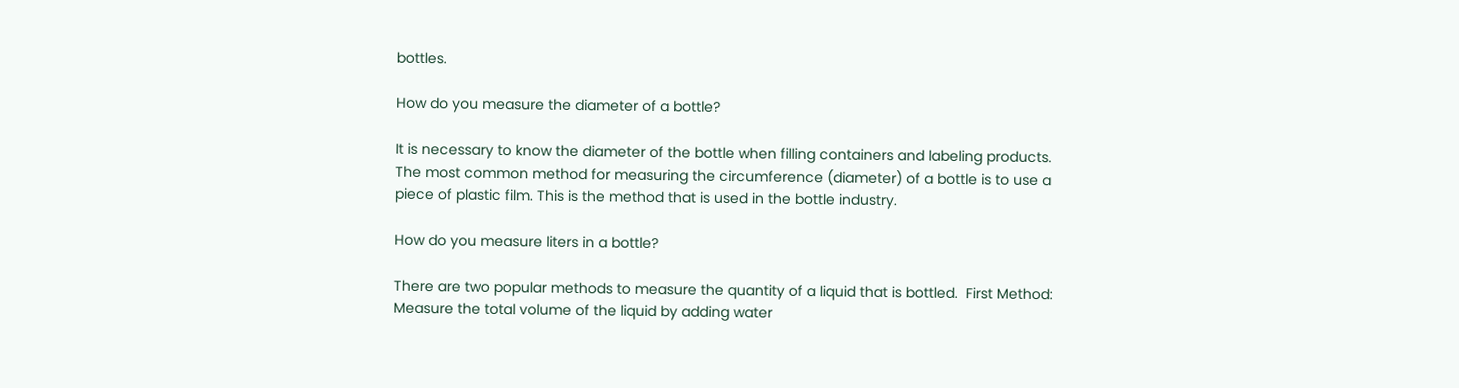bottles.

How do you measure the diameter of a bottle?

It is necessary to know the diameter of the bottle when filling containers and labeling products. The most common method for measuring the circumference (diameter) of a bottle is to use a piece of plastic film. This is the method that is used in the bottle industry.

How do you measure liters in a bottle?

There are two popular methods to measure the quantity of a liquid that is bottled.  First Method: Measure the total volume of the liquid by adding water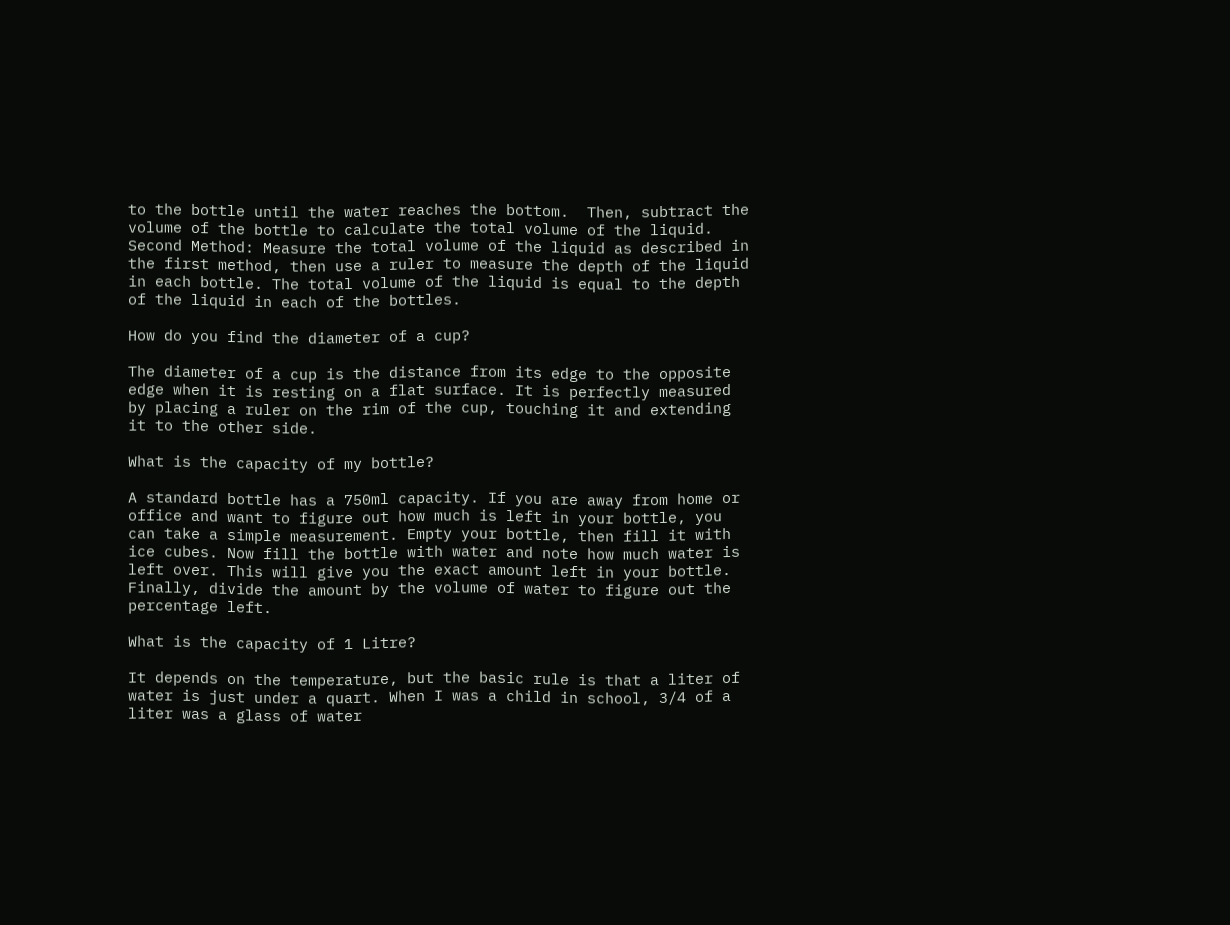to the bottle until the water reaches the bottom.  Then, subtract the volume of the bottle to calculate the total volume of the liquid. Second Method: Measure the total volume of the liquid as described in the first method, then use a ruler to measure the depth of the liquid in each bottle. The total volume of the liquid is equal to the depth of the liquid in each of the bottles.

How do you find the diameter of a cup?

The diameter of a cup is the distance from its edge to the opposite edge when it is resting on a flat surface. It is perfectly measured by placing a ruler on the rim of the cup, touching it and extending it to the other side.

What is the capacity of my bottle?

A standard bottle has a 750ml capacity. If you are away from home or office and want to figure out how much is left in your bottle, you can take a simple measurement. Empty your bottle, then fill it with ice cubes. Now fill the bottle with water and note how much water is left over. This will give you the exact amount left in your bottle. Finally, divide the amount by the volume of water to figure out the percentage left.

What is the capacity of 1 Litre?

It depends on the temperature, but the basic rule is that a liter of water is just under a quart. When I was a child in school, 3/4 of a liter was a glass of water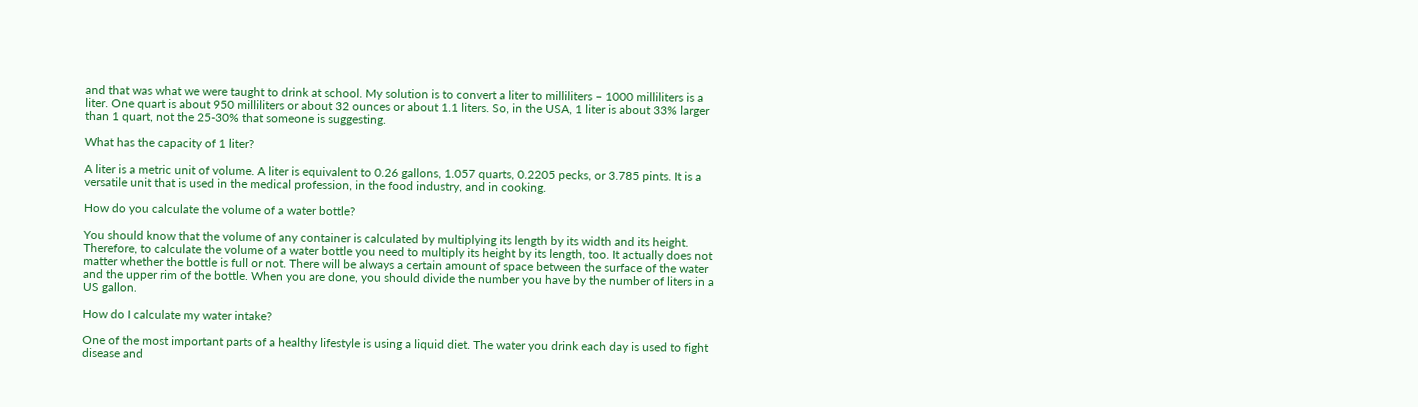and that was what we were taught to drink at school. My solution is to convert a liter to milliliters – 1000 milliliters is a liter. One quart is about 950 milliliters or about 32 ounces or about 1.1 liters. So, in the USA, 1 liter is about 33% larger than 1 quart, not the 25-30% that someone is suggesting.

What has the capacity of 1 liter?

A liter is a metric unit of volume. A liter is equivalent to 0.26 gallons, 1.057 quarts, 0.2205 pecks, or 3.785 pints. It is a versatile unit that is used in the medical profession, in the food industry, and in cooking.

How do you calculate the volume of a water bottle?

You should know that the volume of any container is calculated by multiplying its length by its width and its height. Therefore, to calculate the volume of a water bottle you need to multiply its height by its length, too. It actually does not matter whether the bottle is full or not. There will be always a certain amount of space between the surface of the water and the upper rim of the bottle. When you are done, you should divide the number you have by the number of liters in a US gallon.

How do I calculate my water intake?

One of the most important parts of a healthy lifestyle is using a liquid diet. The water you drink each day is used to fight disease and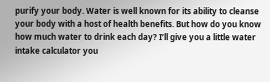purify your body. Water is well known for its ability to cleanse your body with a host of health benefits. But how do you know how much water to drink each day? I’ll give you a little water intake calculator you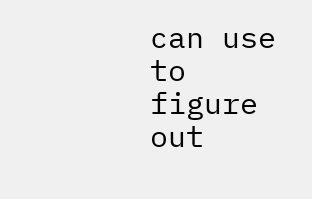can use to figure out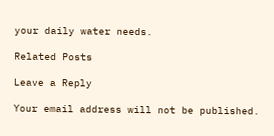your daily water needs.

Related Posts

Leave a Reply

Your email address will not be published.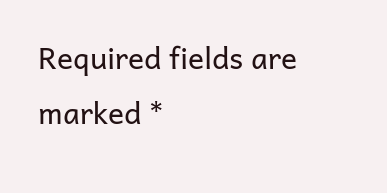Required fields are marked *